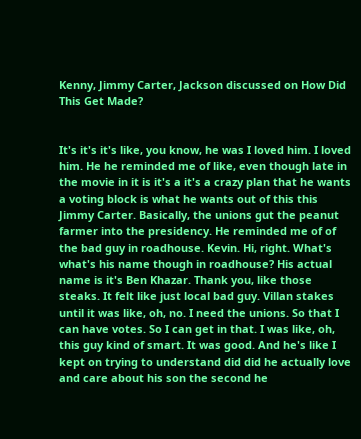Kenny, Jimmy Carter, Jackson discussed on How Did This Get Made?


It's it's it's like, you know, he was I loved him. I loved him. He he reminded me of like, even though late in the movie in it is it's a it's a crazy plan that he wants a voting block is what he wants out of this this Jimmy Carter. Basically, the unions gut the peanut farmer into the presidency. He reminded me of of the bad guy in roadhouse. Kevin. Hi, right. What's what's his name though in roadhouse? His actual name is it's Ben Khazar. Thank you, like those steaks. It felt like just local bad guy. Villan stakes until it was like, oh, no. I need the unions. So that I can have votes. So I can get in that. I was like, oh, this guy kind of smart. It was good. And he's like I kept on trying to understand did did he actually love and care about his son the second he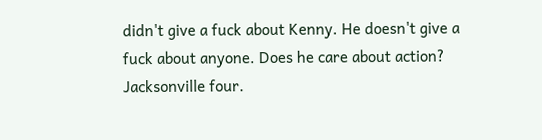didn't give a fuck about Kenny. He doesn't give a fuck about anyone. Does he care about action? Jacksonville four.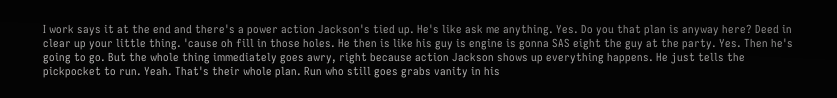I work says it at the end and there's a power action Jackson's tied up. He's like ask me anything. Yes. Do you that plan is anyway here? Deed in clear up your little thing. 'cause oh fill in those holes. He then is like his guy is engine is gonna SAS eight the guy at the party. Yes. Then he's going to go. But the whole thing immediately goes awry, right because action Jackson shows up everything happens. He just tells the pickpocket to run. Yeah. That's their whole plan. Run who still goes grabs vanity in his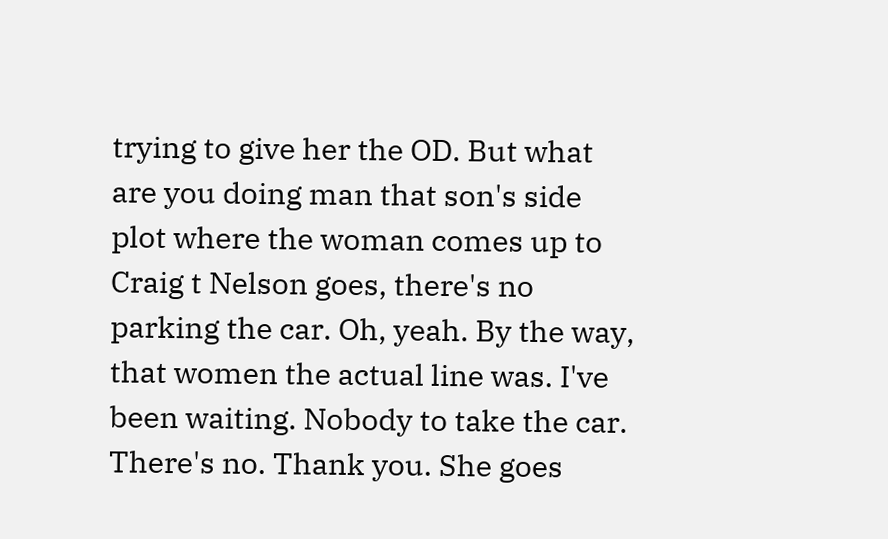trying to give her the OD. But what are you doing man that son's side plot where the woman comes up to Craig t Nelson goes, there's no parking the car. Oh, yeah. By the way, that women the actual line was. I've been waiting. Nobody to take the car. There's no. Thank you. She goes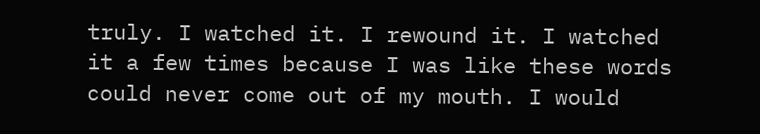truly. I watched it. I rewound it. I watched it a few times because I was like these words could never come out of my mouth. I would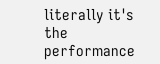literally it's the performance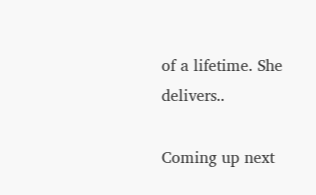of a lifetime. She delivers..

Coming up next